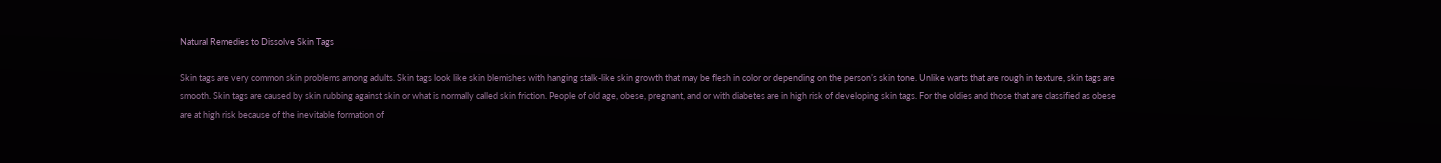Natural Remedies to Dissolve Skin Tags

Skin tags are very common skin problems among adults. Skin tags look like skin blemishes with hanging stalk-like skin growth that may be flesh in color or depending on the person’s skin tone. Unlike warts that are rough in texture, skin tags are smooth. Skin tags are caused by skin rubbing against skin or what is normally called skin friction. People of old age, obese, pregnant, and or with diabetes are in high risk of developing skin tags. For the oldies and those that are classified as obese are at high risk because of the inevitable formation of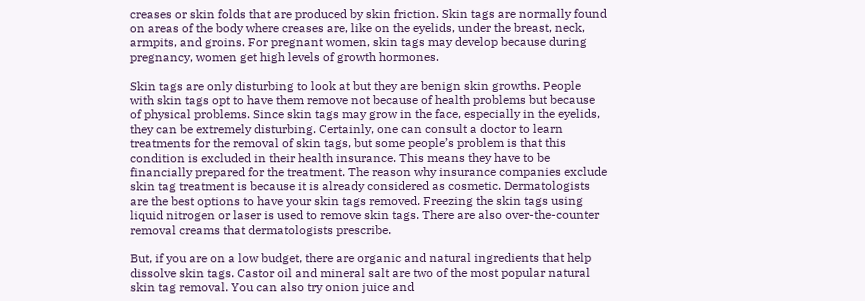creases or skin folds that are produced by skin friction. Skin tags are normally found on areas of the body where creases are, like on the eyelids, under the breast, neck, armpits, and groins. For pregnant women, skin tags may develop because during pregnancy, women get high levels of growth hormones.

Skin tags are only disturbing to look at but they are benign skin growths. People with skin tags opt to have them remove not because of health problems but because of physical problems. Since skin tags may grow in the face, especially in the eyelids, they can be extremely disturbing. Certainly, one can consult a doctor to learn treatments for the removal of skin tags, but some people’s problem is that this condition is excluded in their health insurance. This means they have to be financially prepared for the treatment. The reason why insurance companies exclude skin tag treatment is because it is already considered as cosmetic. Dermatologists are the best options to have your skin tags removed. Freezing the skin tags using liquid nitrogen or laser is used to remove skin tags. There are also over-the-counter removal creams that dermatologists prescribe.

But, if you are on a low budget, there are organic and natural ingredients that help dissolve skin tags. Castor oil and mineral salt are two of the most popular natural skin tag removal. You can also try onion juice and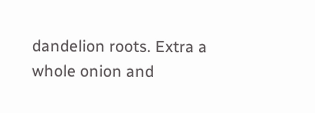dandelion roots. Extra a whole onion and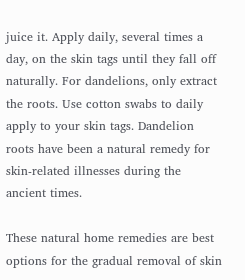juice it. Apply daily, several times a day, on the skin tags until they fall off naturally. For dandelions, only extract the roots. Use cotton swabs to daily apply to your skin tags. Dandelion roots have been a natural remedy for skin-related illnesses during the ancient times.

These natural home remedies are best options for the gradual removal of skin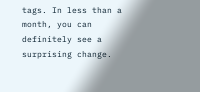tags. In less than a month, you can definitely see a surprising change.